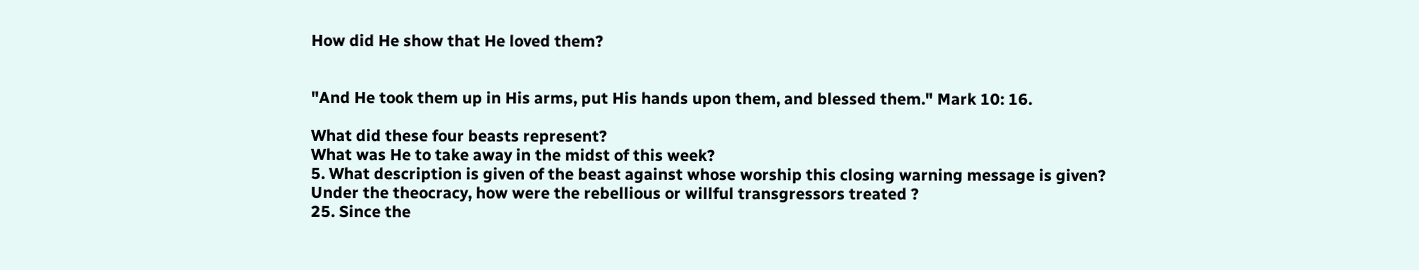How did He show that He loved them?


"And He took them up in His arms, put His hands upon them, and blessed them." Mark 10: 16.

What did these four beasts represent?
What was He to take away in the midst of this week?
5. What description is given of the beast against whose worship this closing warning message is given?
Under the theocracy, how were the rebellious or willful transgressors treated ?
25. Since the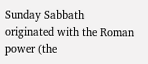Sunday Sabbath originated with the Roman power (the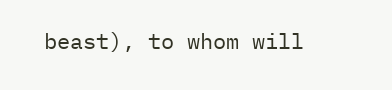beast), to whom will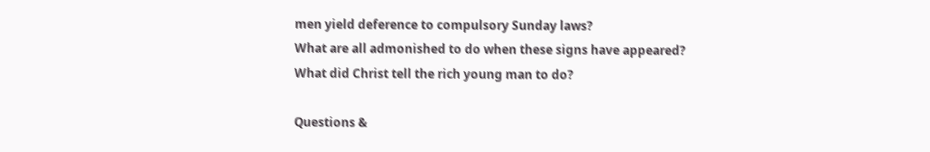men yield deference to compulsory Sunday laws?
What are all admonished to do when these signs have appeared?
What did Christ tell the rich young man to do?

Questions &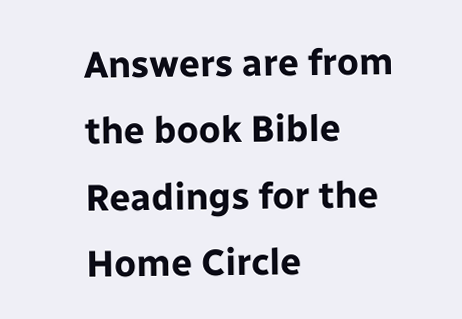Answers are from the book Bible Readings for the Home Circle